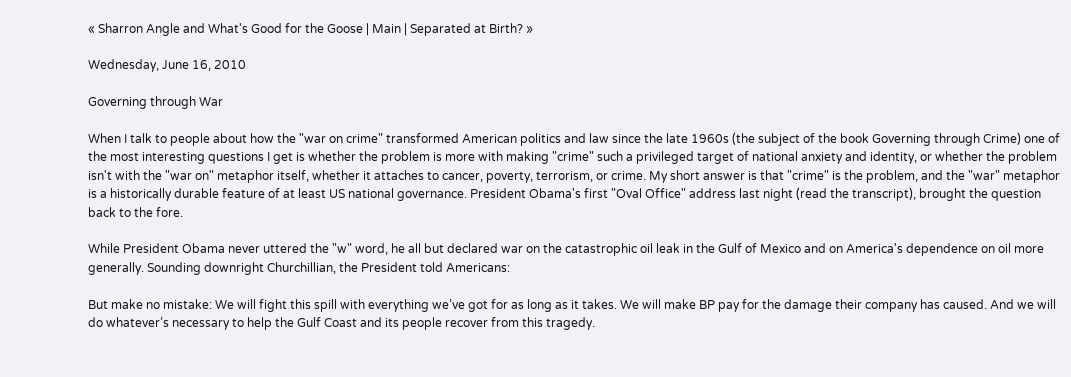« Sharron Angle and What's Good for the Goose | Main | Separated at Birth? »

Wednesday, June 16, 2010

Governing through War

When I talk to people about how the "war on crime" transformed American politics and law since the late 1960s (the subject of the book Governing through Crime) one of the most interesting questions I get is whether the problem is more with making "crime" such a privileged target of national anxiety and identity, or whether the problem isn't with the "war on" metaphor itself, whether it attaches to cancer, poverty, terrorism, or crime. My short answer is that "crime" is the problem, and the "war" metaphor is a historically durable feature of at least US national governance. President Obama's first "Oval Office" address last night (read the transcript), brought the question back to the fore.

While President Obama never uttered the "w" word, he all but declared war on the catastrophic oil leak in the Gulf of Mexico and on America's dependence on oil more generally. Sounding downright Churchillian, the President told Americans:

But make no mistake: We will fight this spill with everything we’ve got for as long as it takes. We will make BP pay for the damage their company has caused. And we will do whatever’s necessary to help the Gulf Coast and its people recover from this tragedy.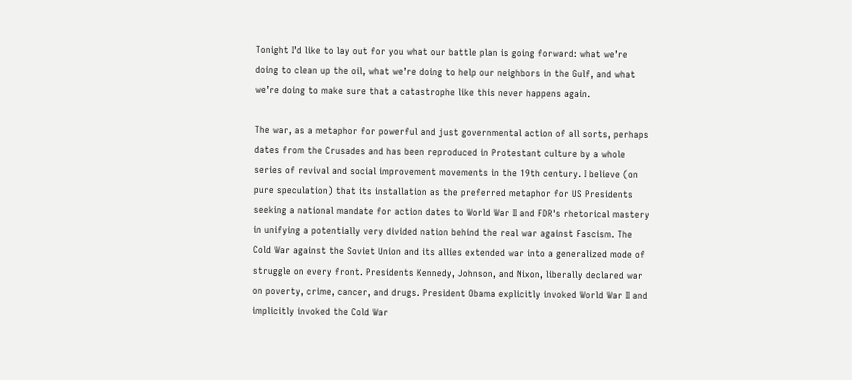Tonight I’d like to lay out for you what our battle plan is going forward: what we’re doing to clean up the oil, what we’re doing to help our neighbors in the Gulf, and what we’re doing to make sure that a catastrophe like this never happens again.

The war, as a metaphor for powerful and just governmental action of all sorts, perhaps dates from the Crusades and has been reproduced in Protestant culture by a whole series of revival and social improvement movements in the 19th century. I believe (on pure speculation) that its installation as the preferred metaphor for US Presidents seeking a national mandate for action dates to World War II and FDR's rhetorical mastery in unifying a potentially very divided nation behind the real war against Fascism. The Cold War against the Soviet Union and its allies extended war into a generalized mode of struggle on every front. Presidents Kennedy, Johnson, and Nixon, liberally declared war on poverty, crime, cancer, and drugs. President Obama explicitly invoked World War II and implicitly invoked the Cold War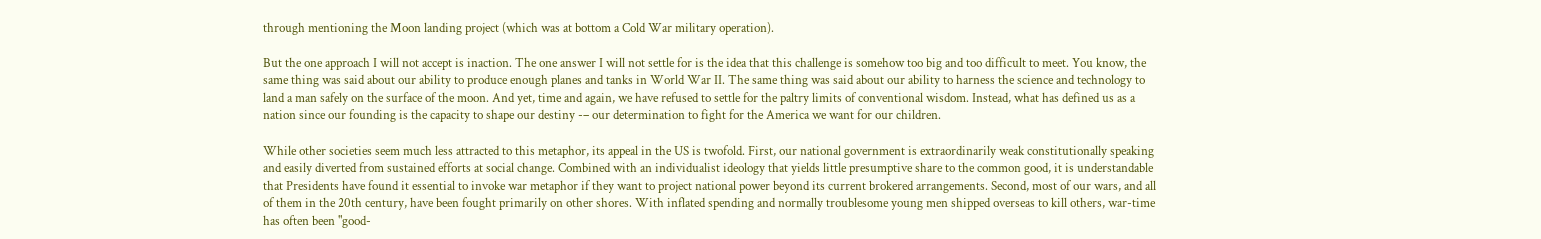through mentioning the Moon landing project (which was at bottom a Cold War military operation).

But the one approach I will not accept is inaction. The one answer I will not settle for is the idea that this challenge is somehow too big and too difficult to meet. You know, the same thing was said about our ability to produce enough planes and tanks in World War II. The same thing was said about our ability to harness the science and technology to land a man safely on the surface of the moon. And yet, time and again, we have refused to settle for the paltry limits of conventional wisdom. Instead, what has defined us as a nation since our founding is the capacity to shape our destiny -– our determination to fight for the America we want for our children.

While other societies seem much less attracted to this metaphor, its appeal in the US is twofold. First, our national government is extraordinarily weak constitutionally speaking and easily diverted from sustained efforts at social change. Combined with an individualist ideology that yields little presumptive share to the common good, it is understandable that Presidents have found it essential to invoke war metaphor if they want to project national power beyond its current brokered arrangements. Second, most of our wars, and all of them in the 20th century, have been fought primarily on other shores. With inflated spending and normally troublesome young men shipped overseas to kill others, war-time has often been "good-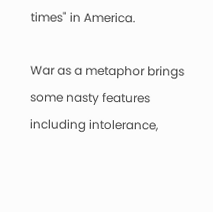times" in America.

War as a metaphor brings some nasty features including intolerance,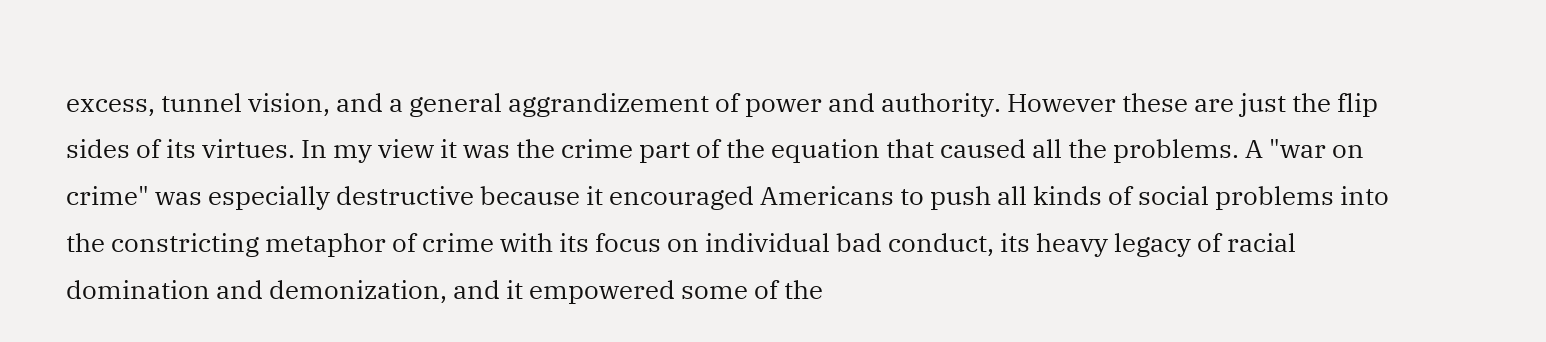excess, tunnel vision, and a general aggrandizement of power and authority. However these are just the flip sides of its virtues. In my view it was the crime part of the equation that caused all the problems. A "war on crime" was especially destructive because it encouraged Americans to push all kinds of social problems into the constricting metaphor of crime with its focus on individual bad conduct, its heavy legacy of racial domination and demonization, and it empowered some of the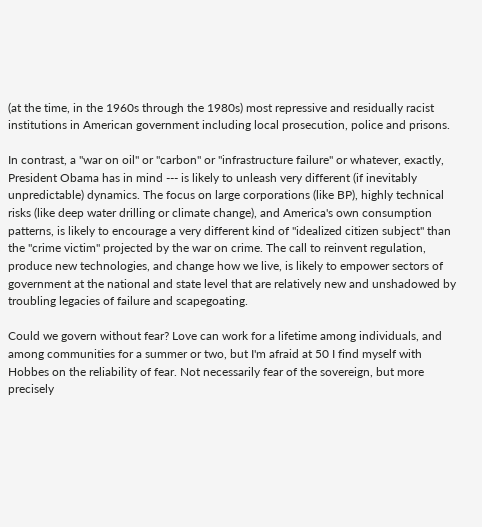(at the time, in the 1960s through the 1980s) most repressive and residually racist institutions in American government including local prosecution, police and prisons.

In contrast, a "war on oil" or "carbon" or "infrastructure failure" or whatever, exactly, President Obama has in mind --- is likely to unleash very different (if inevitably unpredictable) dynamics. The focus on large corporations (like BP), highly technical risks (like deep water drilling or climate change), and America's own consumption patterns, is likely to encourage a very different kind of "idealized citizen subject" than the "crime victim" projected by the war on crime. The call to reinvent regulation, produce new technologies, and change how we live, is likely to empower sectors of government at the national and state level that are relatively new and unshadowed by troubling legacies of failure and scapegoating.

Could we govern without fear? Love can work for a lifetime among individuals, and among communities for a summer or two, but I'm afraid at 50 I find myself with Hobbes on the reliability of fear. Not necessarily fear of the sovereign, but more precisely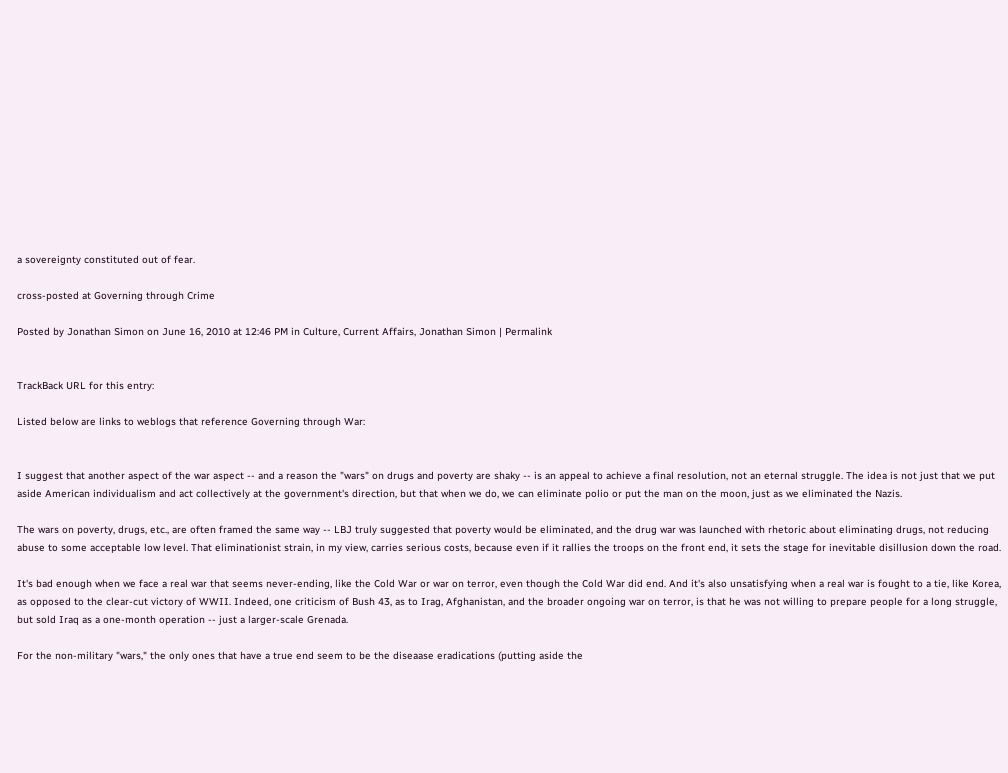a sovereignty constituted out of fear.

cross-posted at Governing through Crime

Posted by Jonathan Simon on June 16, 2010 at 12:46 PM in Culture, Current Affairs, Jonathan Simon | Permalink


TrackBack URL for this entry:

Listed below are links to weblogs that reference Governing through War:


I suggest that another aspect of the war aspect -- and a reason the "wars" on drugs and poverty are shaky -- is an appeal to achieve a final resolution, not an eternal struggle. The idea is not just that we put aside American individualism and act collectively at the government's direction, but that when we do, we can eliminate polio or put the man on the moon, just as we eliminated the Nazis.

The wars on poverty, drugs, etc., are often framed the same way -- LBJ truly suggested that poverty would be eliminated, and the drug war was launched with rhetoric about eliminating drugs, not reducing abuse to some acceptable low level. That eliminationist strain, in my view, carries serious costs, because even if it rallies the troops on the front end, it sets the stage for inevitable disillusion down the road.

It's bad enough when we face a real war that seems never-ending, like the Cold War or war on terror, even though the Cold War did end. And it's also unsatisfying when a real war is fought to a tie, like Korea, as opposed to the clear-cut victory of WWII. Indeed, one criticism of Bush 43, as to Irag, Afghanistan, and the broader ongoing war on terror, is that he was not willing to prepare people for a long struggle, but sold Iraq as a one-month operation -- just a larger-scale Grenada.

For the non-military "wars," the only ones that have a true end seem to be the diseaase eradications (putting aside the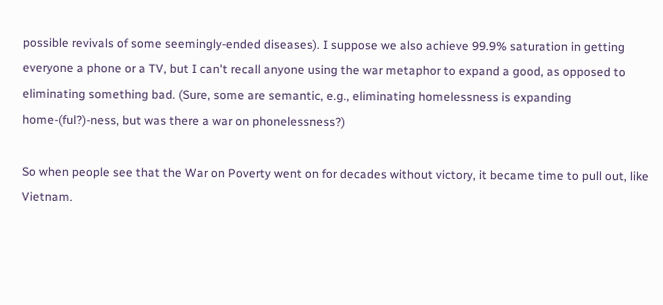possible revivals of some seemingly-ended diseases). I suppose we also achieve 99.9% saturation in getting everyone a phone or a TV, but I can't recall anyone using the war metaphor to expand a good, as opposed to eliminating something bad. (Sure, some are semantic, e.g., eliminating homelessness is expanding home-(ful?)-ness, but was there a war on phonelessness?)

So when people see that the War on Poverty went on for decades without victory, it became time to pull out, like Vietnam.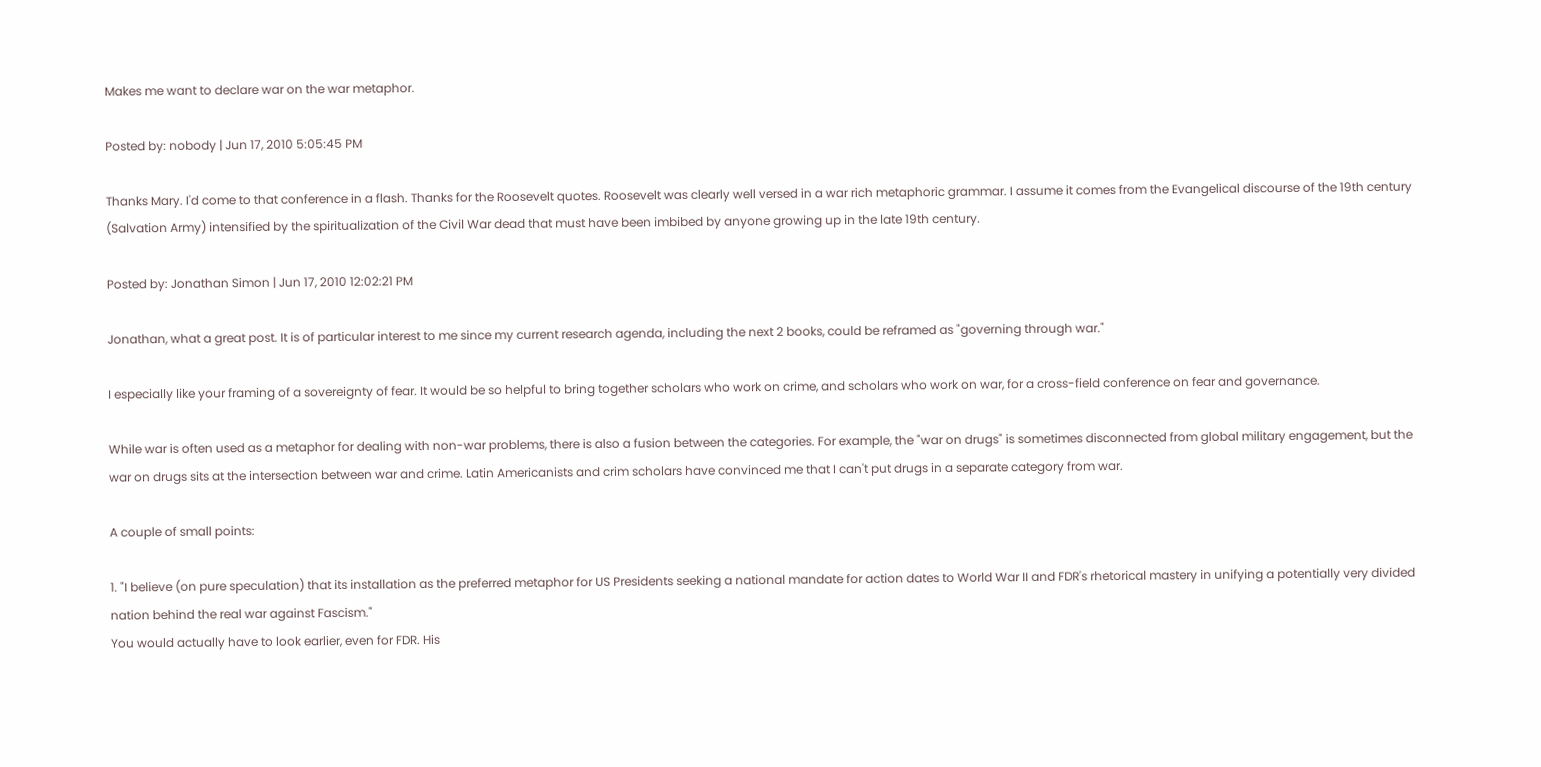Makes me want to declare war on the war metaphor.

Posted by: nobody | Jun 17, 2010 5:05:45 PM

Thanks Mary. I'd come to that conference in a flash. Thanks for the Roosevelt quotes. Roosevelt was clearly well versed in a war rich metaphoric grammar. I assume it comes from the Evangelical discourse of the 19th century (Salvation Army) intensified by the spiritualization of the Civil War dead that must have been imbibed by anyone growing up in the late 19th century.

Posted by: Jonathan Simon | Jun 17, 2010 12:02:21 PM

Jonathan, what a great post. It is of particular interest to me since my current research agenda, including the next 2 books, could be reframed as "governing through war."

I especially like your framing of a sovereignty of fear. It would be so helpful to bring together scholars who work on crime, and scholars who work on war, for a cross-field conference on fear and governance.

While war is often used as a metaphor for dealing with non-war problems, there is also a fusion between the categories. For example, the "war on drugs" is sometimes disconnected from global military engagement, but the war on drugs sits at the intersection between war and crime. Latin Americanists and crim scholars have convinced me that I can't put drugs in a separate category from war.

A couple of small points:

1. "I believe (on pure speculation) that its installation as the preferred metaphor for US Presidents seeking a national mandate for action dates to World War II and FDR's rhetorical mastery in unifying a potentially very divided nation behind the real war against Fascism."
You would actually have to look earlier, even for FDR. His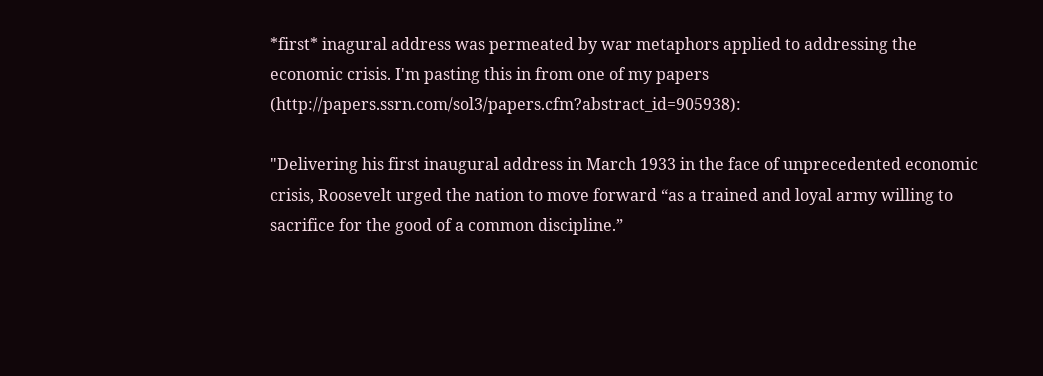*first* inagural address was permeated by war metaphors applied to addressing the economic crisis. I'm pasting this in from one of my papers (http://papers.ssrn.com/sol3/papers.cfm?abstract_id=905938):

"Delivering his first inaugural address in March 1933 in the face of unprecedented economic crisis, Roosevelt urged the nation to move forward “as a trained and loyal army willing to sacrifice for the good of a common discipline.”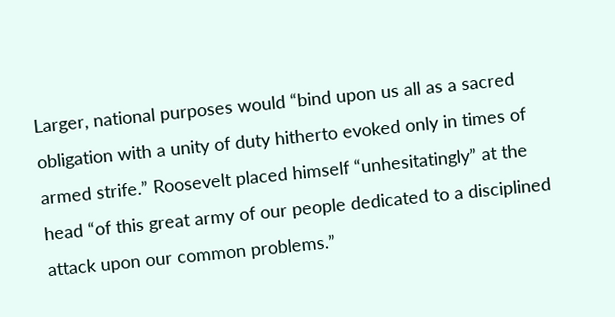Larger, national purposes would “bind upon us all as a sacred obligation with a unity of duty hitherto evoked only in times of armed strife.” Roosevelt placed himself “unhesitatingly” at the head “of this great army of our people dedicated to a disciplined attack upon our common problems.”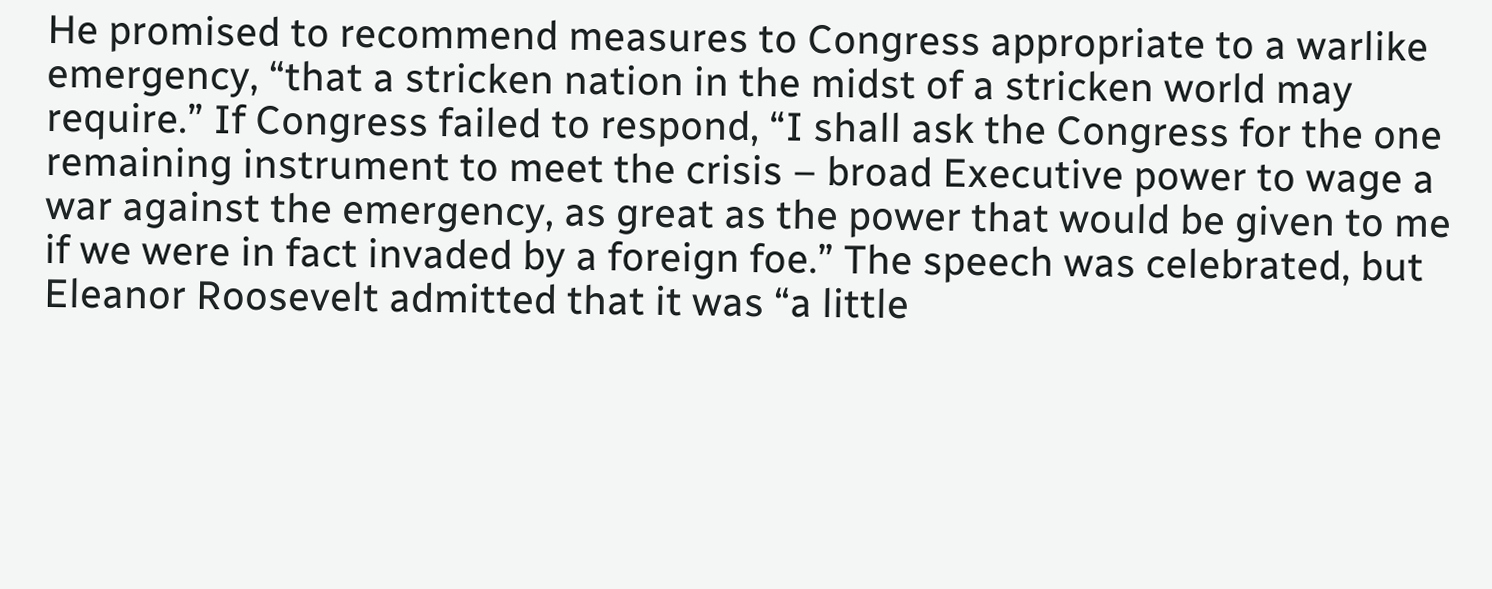He promised to recommend measures to Congress appropriate to a warlike emergency, “that a stricken nation in the midst of a stricken world may require.” If Congress failed to respond, “I shall ask the Congress for the one remaining instrument to meet the crisis – broad Executive power to wage a war against the emergency, as great as the power that would be given to me if we were in fact invaded by a foreign foe.” The speech was celebrated, but Eleanor Roosevelt admitted that it was “a little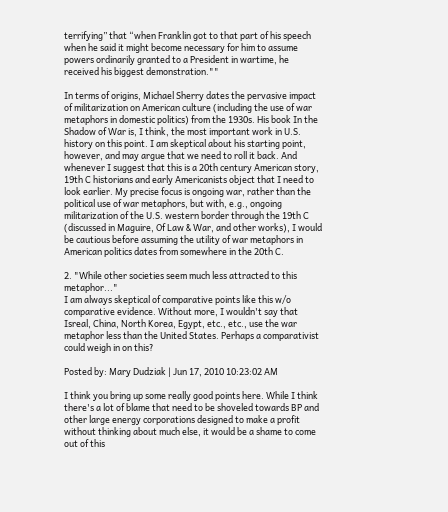terrifying” that “when Franklin got to that part of his speech when he said it might become necessary for him to assume powers ordinarily granted to a President in wartime, he received his biggest demonstration.""

In terms of origins, Michael Sherry dates the pervasive impact of militarization on American culture (including the use of war metaphors in domestic politics) from the 1930s. His book In the Shadow of War is, I think, the most important work in U.S. history on this point. I am skeptical about his starting point, however, and may argue that we need to roll it back. And whenever I suggest that this is a 20th century American story, 19th C historians and early Americanists object that I need to look earlier. My precise focus is ongoing war, rather than the political use of war metaphors, but with, e.g., ongoing militarization of the U.S. western border through the 19th C (discussed in Maguire, Of Law & War, and other works), I would be cautious before assuming the utility of war metaphors in American politics dates from somewhere in the 20th C.

2. "While other societies seem much less attracted to this metaphor..."
I am always skeptical of comparative points like this w/o comparative evidence. Without more, I wouldn't say that Isreal, China, North Korea, Egypt, etc., etc., use the war metaphor less than the United States. Perhaps a comparativist could weigh in on this?

Posted by: Mary Dudziak | Jun 17, 2010 10:23:02 AM

I think you bring up some really good points here. While I think there's a lot of blame that need to be shoveled towards BP and other large energy corporations designed to make a profit without thinking about much else, it would be a shame to come out of this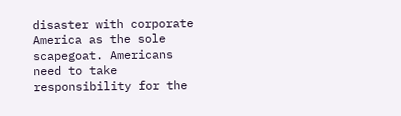disaster with corporate America as the sole scapegoat. Americans need to take responsibility for the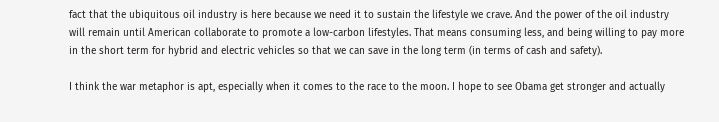fact that the ubiquitous oil industry is here because we need it to sustain the lifestyle we crave. And the power of the oil industry will remain until American collaborate to promote a low-carbon lifestyles. That means consuming less, and being willing to pay more in the short term for hybrid and electric vehicles so that we can save in the long term (in terms of cash and safety).

I think the war metaphor is apt, especially when it comes to the race to the moon. I hope to see Obama get stronger and actually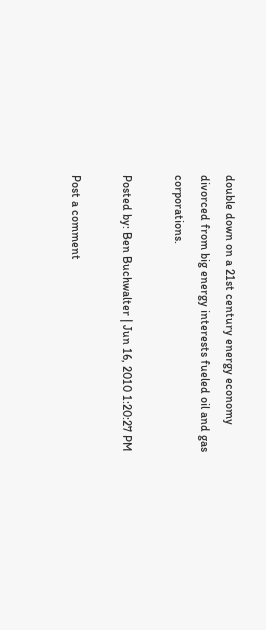double down on a 21st century energy economy divorced from big energy interests fueled oil and gas corporations.

Posted by: Ben Buchwalter | Jun 16, 2010 1:20:27 PM

Post a comment